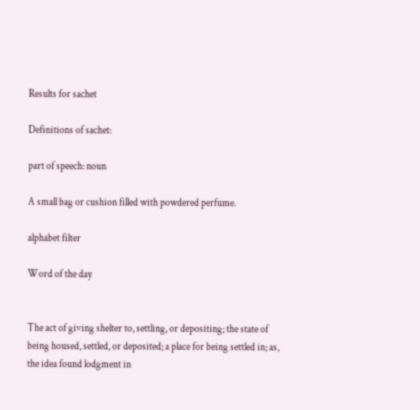Results for sachet

Definitions of sachet:

part of speech: noun

A small bag or cushion filled with powdered perfume.

alphabet filter

Word of the day


The act of giving shelter to, settling, or depositing; the state of being housed, settled, or deposited; a place for being settled in; as, the idea found lodgment in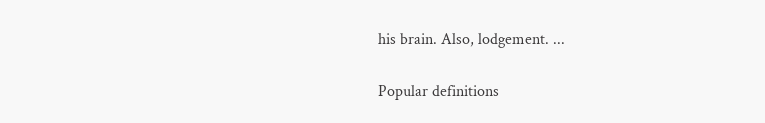his brain. Also, lodgement. ...

Popular definitions